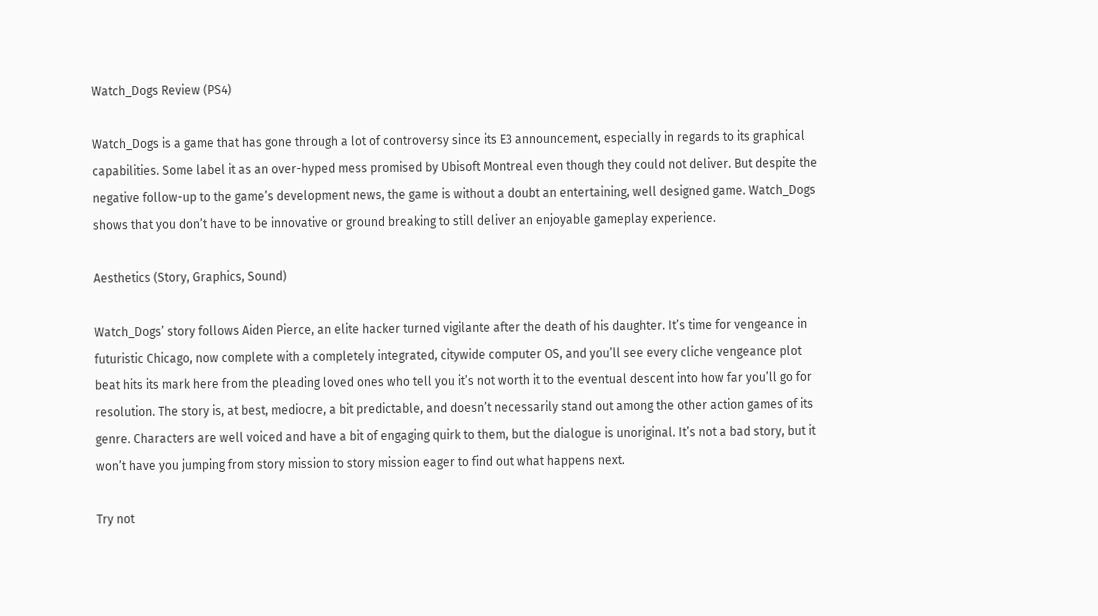Watch_Dogs Review (PS4)

Watch_Dogs is a game that has gone through a lot of controversy since its E3 announcement, especially in regards to its graphical capabilities. Some label it as an over-hyped mess promised by Ubisoft Montreal even though they could not deliver. But despite the negative follow-up to the game’s development news, the game is without a doubt an entertaining, well designed game. Watch_Dogs shows that you don’t have to be innovative or ground breaking to still deliver an enjoyable gameplay experience.

Aesthetics (Story, Graphics, Sound)

Watch_Dogs’ story follows Aiden Pierce, an elite hacker turned vigilante after the death of his daughter. It’s time for vengeance in futuristic Chicago, now complete with a completely integrated, citywide computer OS, and you’ll see every cliche vengeance plot beat hits its mark here from the pleading loved ones who tell you it’s not worth it to the eventual descent into how far you’ll go for resolution. The story is, at best, mediocre, a bit predictable, and doesn’t necessarily stand out among the other action games of its genre. Characters are well voiced and have a bit of engaging quirk to them, but the dialogue is unoriginal. It’s not a bad story, but it won’t have you jumping from story mission to story mission eager to find out what happens next.

Try not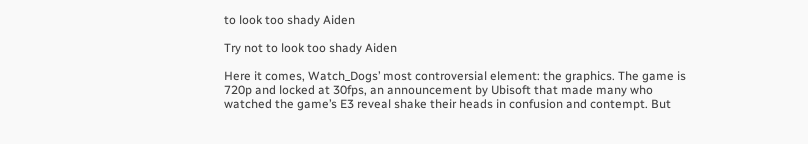to look too shady Aiden

Try not to look too shady Aiden

Here it comes, Watch_Dogs’ most controversial element: the graphics. The game is 720p and locked at 30fps, an announcement by Ubisoft that made many who watched the game’s E3 reveal shake their heads in confusion and contempt. But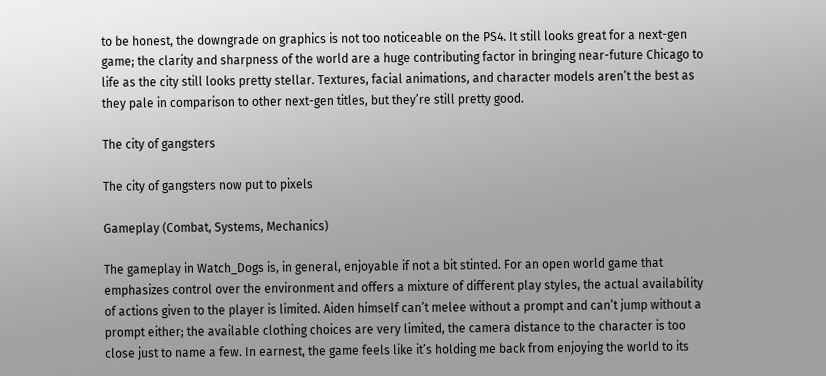to be honest, the downgrade on graphics is not too noticeable on the PS4. It still looks great for a next-gen game; the clarity and sharpness of the world are a huge contributing factor in bringing near-future Chicago to life as the city still looks pretty stellar. Textures, facial animations, and character models aren’t the best as they pale in comparison to other next-gen titles, but they’re still pretty good.

The city of gangsters

The city of gangsters now put to pixels

Gameplay (Combat, Systems, Mechanics)

The gameplay in Watch_Dogs is, in general, enjoyable if not a bit stinted. For an open world game that emphasizes control over the environment and offers a mixture of different play styles, the actual availability of actions given to the player is limited. Aiden himself can’t melee without a prompt and can’t jump without a prompt either; the available clothing choices are very limited, the camera distance to the character is too close just to name a few. In earnest, the game feels like it’s holding me back from enjoying the world to its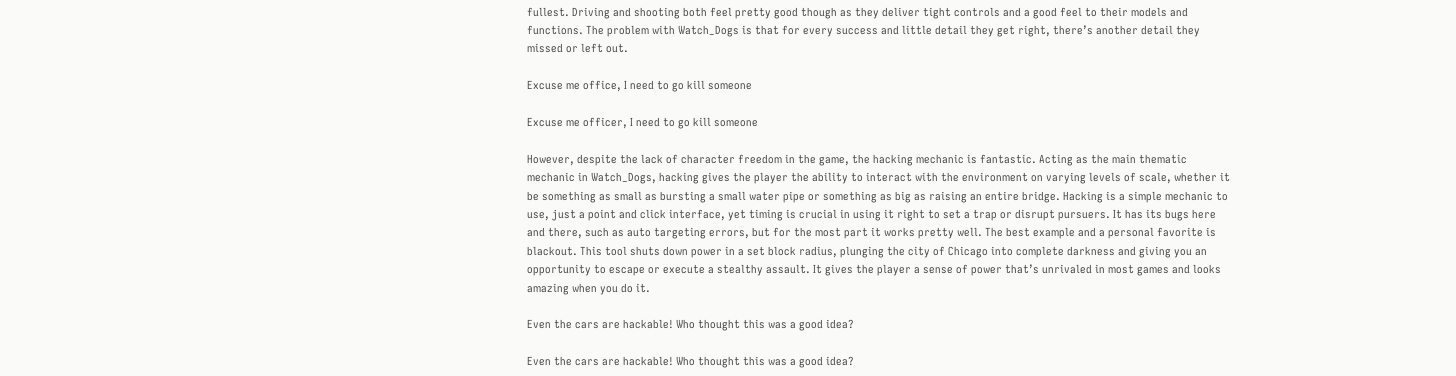fullest. Driving and shooting both feel pretty good though as they deliver tight controls and a good feel to their models and functions. The problem with Watch_Dogs is that for every success and little detail they get right, there’s another detail they missed or left out.

Excuse me office, I need to go kill someone

Excuse me officer, I need to go kill someone

However, despite the lack of character freedom in the game, the hacking mechanic is fantastic. Acting as the main thematic mechanic in Watch_Dogs, hacking gives the player the ability to interact with the environment on varying levels of scale, whether it be something as small as bursting a small water pipe or something as big as raising an entire bridge. Hacking is a simple mechanic to use, just a point and click interface, yet timing is crucial in using it right to set a trap or disrupt pursuers. It has its bugs here and there, such as auto targeting errors, but for the most part it works pretty well. The best example and a personal favorite is blackout. This tool shuts down power in a set block radius, plunging the city of Chicago into complete darkness and giving you an opportunity to escape or execute a stealthy assault. It gives the player a sense of power that’s unrivaled in most games and looks amazing when you do it.

Even the cars are hackable! Who thought this was a good idea?

Even the cars are hackable! Who thought this was a good idea?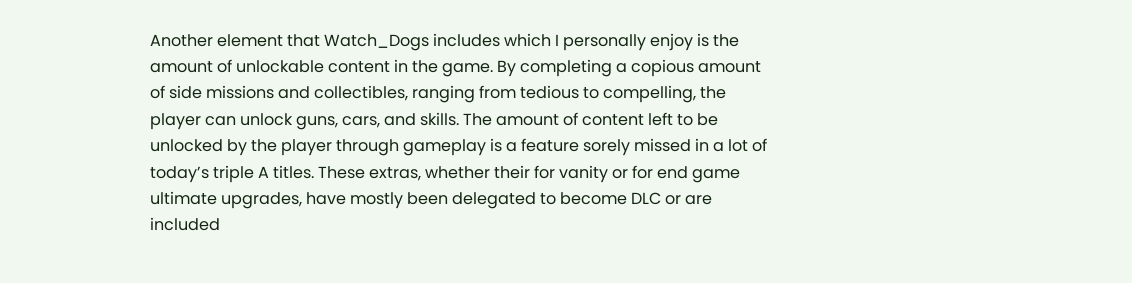Another element that Watch_Dogs includes which I personally enjoy is the amount of unlockable content in the game. By completing a copious amount of side missions and collectibles, ranging from tedious to compelling, the player can unlock guns, cars, and skills. The amount of content left to be unlocked by the player through gameplay is a feature sorely missed in a lot of today’s triple A titles. These extras, whether their for vanity or for end game ultimate upgrades, have mostly been delegated to become DLC or are included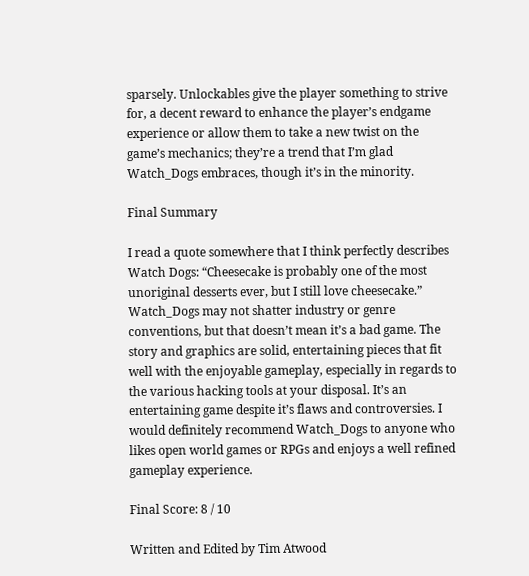sparsely. Unlockables give the player something to strive for, a decent reward to enhance the player’s endgame experience or allow them to take a new twist on the game’s mechanics; they’re a trend that I’m glad Watch_Dogs embraces, though it’s in the minority.

Final Summary

I read a quote somewhere that I think perfectly describes Watch Dogs: “Cheesecake is probably one of the most unoriginal desserts ever, but I still love cheesecake.” Watch_Dogs may not shatter industry or genre conventions, but that doesn’t mean it’s a bad game. The story and graphics are solid, entertaining pieces that fit well with the enjoyable gameplay, especially in regards to the various hacking tools at your disposal. It’s an entertaining game despite it’s flaws and controversies. I would definitely recommend Watch_Dogs to anyone who likes open world games or RPGs and enjoys a well refined gameplay experience.

Final Score: 8 / 10

Written and Edited by Tim Atwood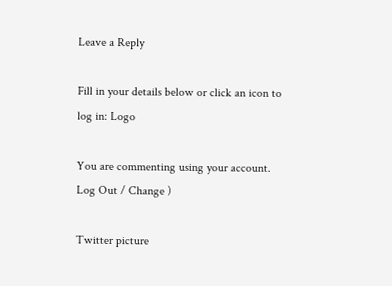Leave a Reply

Fill in your details below or click an icon to log in: Logo

You are commenting using your account. Log Out / Change )

Twitter picture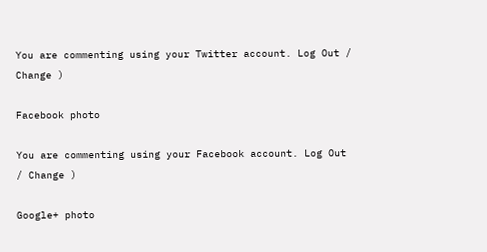You are commenting using your Twitter account. Log Out / Change )

Facebook photo

You are commenting using your Facebook account. Log Out / Change )

Google+ photo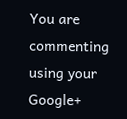You are commenting using your Google+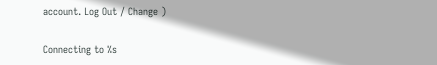account. Log Out / Change )

Connecting to %s